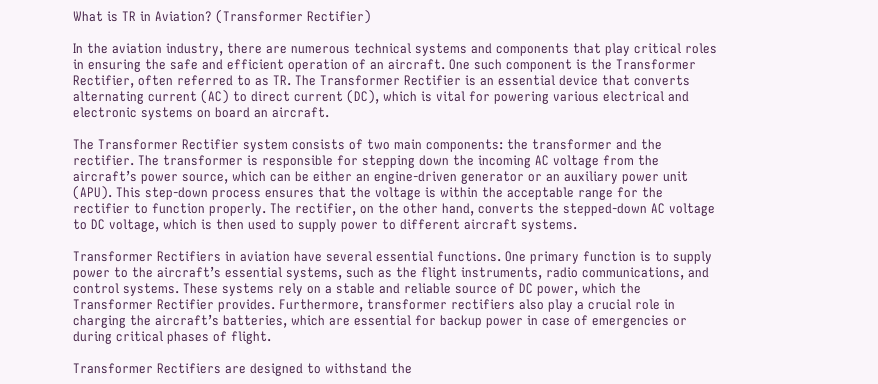What is TR in Aviation? (Transformer Rectifier)

In the aviation industry, there are numerous technical systems and components that play critical roles in ensuring the safe and efficient operation of an aircraft. One such component is the Transformer Rectifier, often referred to as TR. The Transformer Rectifier is an essential device that converts alternating current (AC) to direct current (DC), which is vital for powering various electrical and electronic systems on board an aircraft.

The Transformer Rectifier system consists of two main components: the transformer and the rectifier. The transformer is responsible for stepping down the incoming AC voltage from the aircraft’s power source, which can be either an engine-driven generator or an auxiliary power unit (APU). This step-down process ensures that the voltage is within the acceptable range for the rectifier to function properly. The rectifier, on the other hand, converts the stepped-down AC voltage to DC voltage, which is then used to supply power to different aircraft systems.

Transformer Rectifiers in aviation have several essential functions. One primary function is to supply power to the aircraft’s essential systems, such as the flight instruments, radio communications, and control systems. These systems rely on a stable and reliable source of DC power, which the Transformer Rectifier provides. Furthermore, transformer rectifiers also play a crucial role in charging the aircraft’s batteries, which are essential for backup power in case of emergencies or during critical phases of flight.

Transformer Rectifiers are designed to withstand the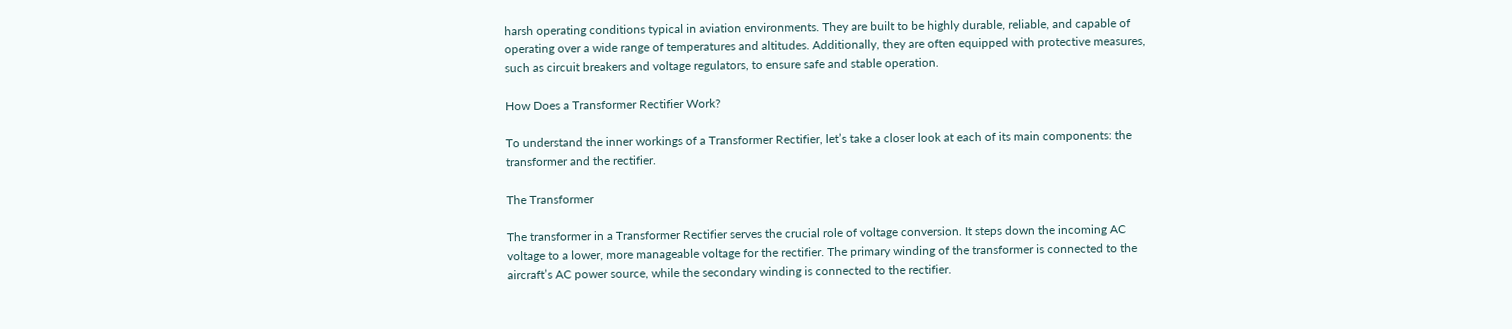harsh operating conditions typical in aviation environments. They are built to be highly durable, reliable, and capable of operating over a wide range of temperatures and altitudes. Additionally, they are often equipped with protective measures, such as circuit breakers and voltage regulators, to ensure safe and stable operation.

How Does a Transformer Rectifier Work?

To understand the inner workings of a Transformer Rectifier, let’s take a closer look at each of its main components: the transformer and the rectifier.

The Transformer

The transformer in a Transformer Rectifier serves the crucial role of voltage conversion. It steps down the incoming AC voltage to a lower, more manageable voltage for the rectifier. The primary winding of the transformer is connected to the aircraft’s AC power source, while the secondary winding is connected to the rectifier.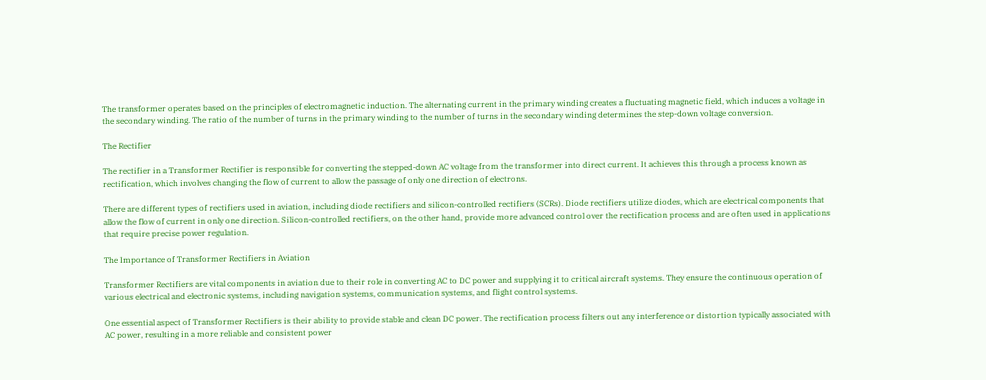The transformer operates based on the principles of electromagnetic induction. The alternating current in the primary winding creates a fluctuating magnetic field, which induces a voltage in the secondary winding. The ratio of the number of turns in the primary winding to the number of turns in the secondary winding determines the step-down voltage conversion.

The Rectifier

The rectifier in a Transformer Rectifier is responsible for converting the stepped-down AC voltage from the transformer into direct current. It achieves this through a process known as rectification, which involves changing the flow of current to allow the passage of only one direction of electrons.

There are different types of rectifiers used in aviation, including diode rectifiers and silicon-controlled rectifiers (SCRs). Diode rectifiers utilize diodes, which are electrical components that allow the flow of current in only one direction. Silicon-controlled rectifiers, on the other hand, provide more advanced control over the rectification process and are often used in applications that require precise power regulation.

The Importance of Transformer Rectifiers in Aviation

Transformer Rectifiers are vital components in aviation due to their role in converting AC to DC power and supplying it to critical aircraft systems. They ensure the continuous operation of various electrical and electronic systems, including navigation systems, communication systems, and flight control systems.

One essential aspect of Transformer Rectifiers is their ability to provide stable and clean DC power. The rectification process filters out any interference or distortion typically associated with AC power, resulting in a more reliable and consistent power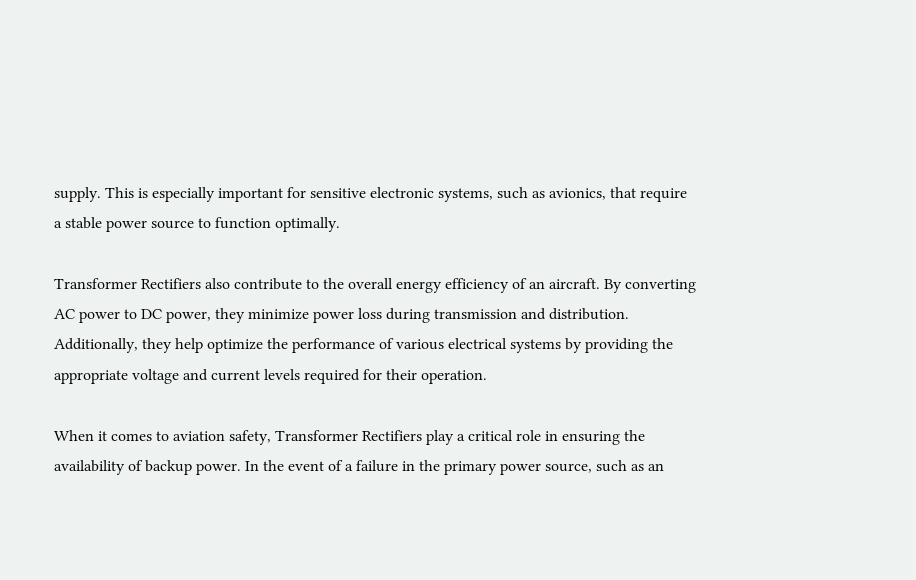supply. This is especially important for sensitive electronic systems, such as avionics, that require a stable power source to function optimally.

Transformer Rectifiers also contribute to the overall energy efficiency of an aircraft. By converting AC power to DC power, they minimize power loss during transmission and distribution. Additionally, they help optimize the performance of various electrical systems by providing the appropriate voltage and current levels required for their operation.

When it comes to aviation safety, Transformer Rectifiers play a critical role in ensuring the availability of backup power. In the event of a failure in the primary power source, such as an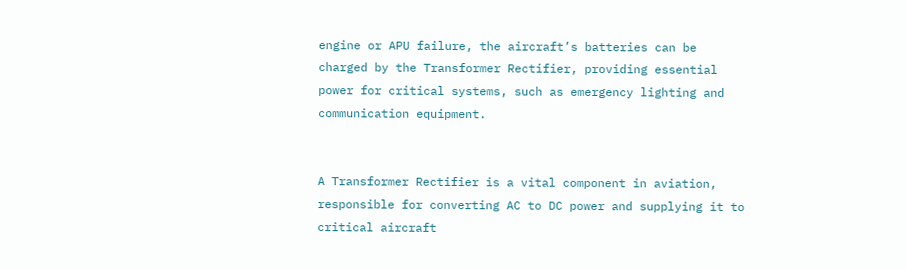engine or APU failure, the aircraft’s batteries can be charged by the Transformer Rectifier, providing essential power for critical systems, such as emergency lighting and communication equipment.


A Transformer Rectifier is a vital component in aviation, responsible for converting AC to DC power and supplying it to critical aircraft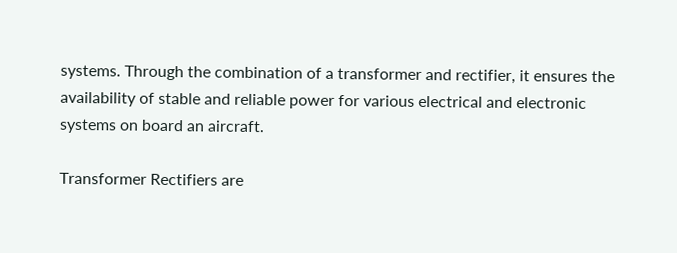systems. Through the combination of a transformer and rectifier, it ensures the availability of stable and reliable power for various electrical and electronic systems on board an aircraft.

Transformer Rectifiers are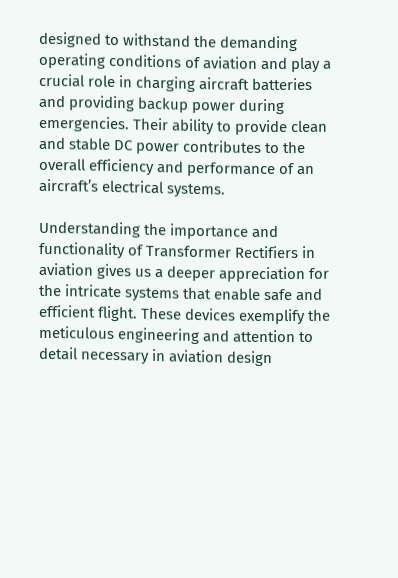designed to withstand the demanding operating conditions of aviation and play a crucial role in charging aircraft batteries and providing backup power during emergencies. Their ability to provide clean and stable DC power contributes to the overall efficiency and performance of an aircraft’s electrical systems.

Understanding the importance and functionality of Transformer Rectifiers in aviation gives us a deeper appreciation for the intricate systems that enable safe and efficient flight. These devices exemplify the meticulous engineering and attention to detail necessary in aviation design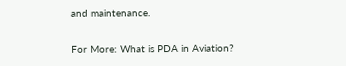and maintenance.

For More: What is PDA in Aviation?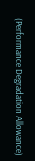(Performance Degradation Allowance)